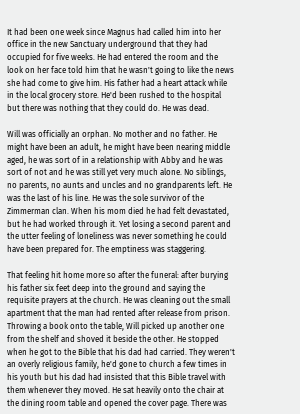It had been one week since Magnus had called him into her office in the new Sanctuary underground that they had occupied for five weeks. He had entered the room and the look on her face told him that he wasn't going to like the news she had come to give him. His father had a heart attack while in the local grocery store. He'd been rushed to the hospital but there was nothing that they could do. He was dead.

Will was officially an orphan. No mother and no father. He might have been an adult, he might have been nearing middle aged, he was sort of in a relationship with Abby and he was sort of not and he was still yet very much alone. No siblings, no parents, no aunts and uncles and no grandparents left. He was the last of his line. He was the sole survivor of the Zimmerman clan. When his mom died he had felt devastated, but he had worked through it. Yet losing a second parent and the utter feeling of loneliness was never something he could have been prepared for. The emptiness was staggering.

That feeling hit home more so after the funeral: after burying his father six feet deep into the ground and saying the requisite prayers at the church. He was cleaning out the small apartment that the man had rented after release from prison. Throwing a book onto the table, Will picked up another one from the shelf and shoved it beside the other. He stopped when he got to the Bible that his dad had carried. They weren't an overly religious family, he'd gone to church a few times in his youth but his dad had insisted that this Bible travel with them whenever they moved. He sat heavily onto the chair at the dining room table and opened the cover page. There was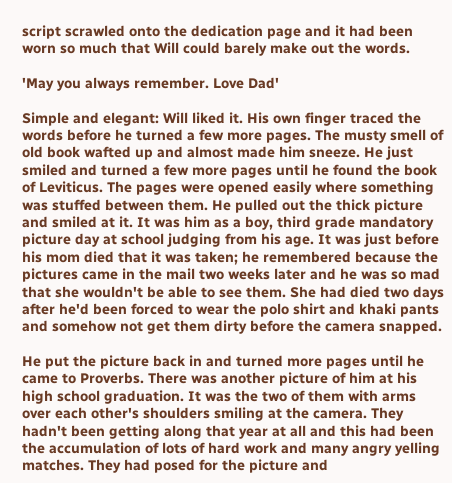script scrawled onto the dedication page and it had been worn so much that Will could barely make out the words.

'May you always remember. Love Dad'

Simple and elegant: Will liked it. His own finger traced the words before he turned a few more pages. The musty smell of old book wafted up and almost made him sneeze. He just smiled and turned a few more pages until he found the book of Leviticus. The pages were opened easily where something was stuffed between them. He pulled out the thick picture and smiled at it. It was him as a boy, third grade mandatory picture day at school judging from his age. It was just before his mom died that it was taken; he remembered because the pictures came in the mail two weeks later and he was so mad that she wouldn't be able to see them. She had died two days after he'd been forced to wear the polo shirt and khaki pants and somehow not get them dirty before the camera snapped.

He put the picture back in and turned more pages until he came to Proverbs. There was another picture of him at his high school graduation. It was the two of them with arms over each other's shoulders smiling at the camera. They hadn't been getting along that year at all and this had been the accumulation of lots of hard work and many angry yelling matches. They had posed for the picture and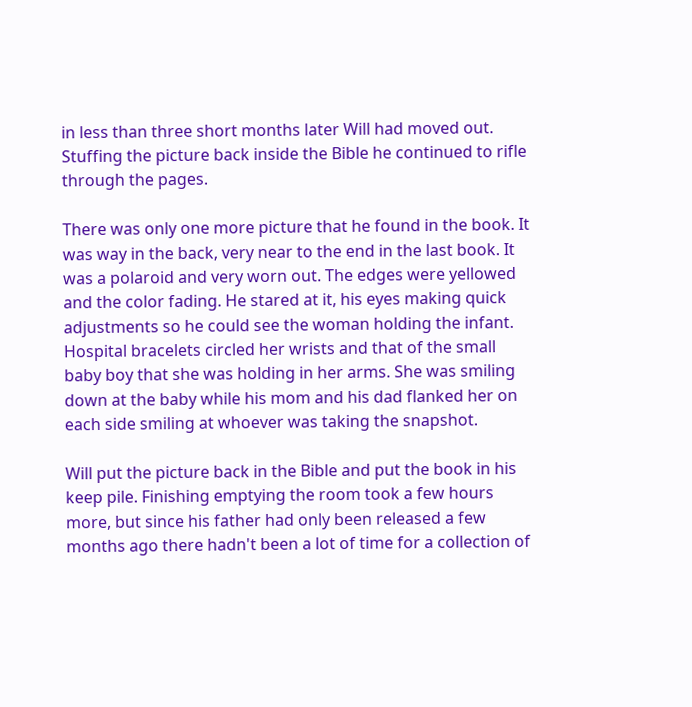in less than three short months later Will had moved out. Stuffing the picture back inside the Bible he continued to rifle through the pages.

There was only one more picture that he found in the book. It was way in the back, very near to the end in the last book. It was a polaroid and very worn out. The edges were yellowed and the color fading. He stared at it, his eyes making quick adjustments so he could see the woman holding the infant. Hospital bracelets circled her wrists and that of the small baby boy that she was holding in her arms. She was smiling down at the baby while his mom and his dad flanked her on each side smiling at whoever was taking the snapshot.

Will put the picture back in the Bible and put the book in his keep pile. Finishing emptying the room took a few hours more, but since his father had only been released a few months ago there hadn't been a lot of time for a collection of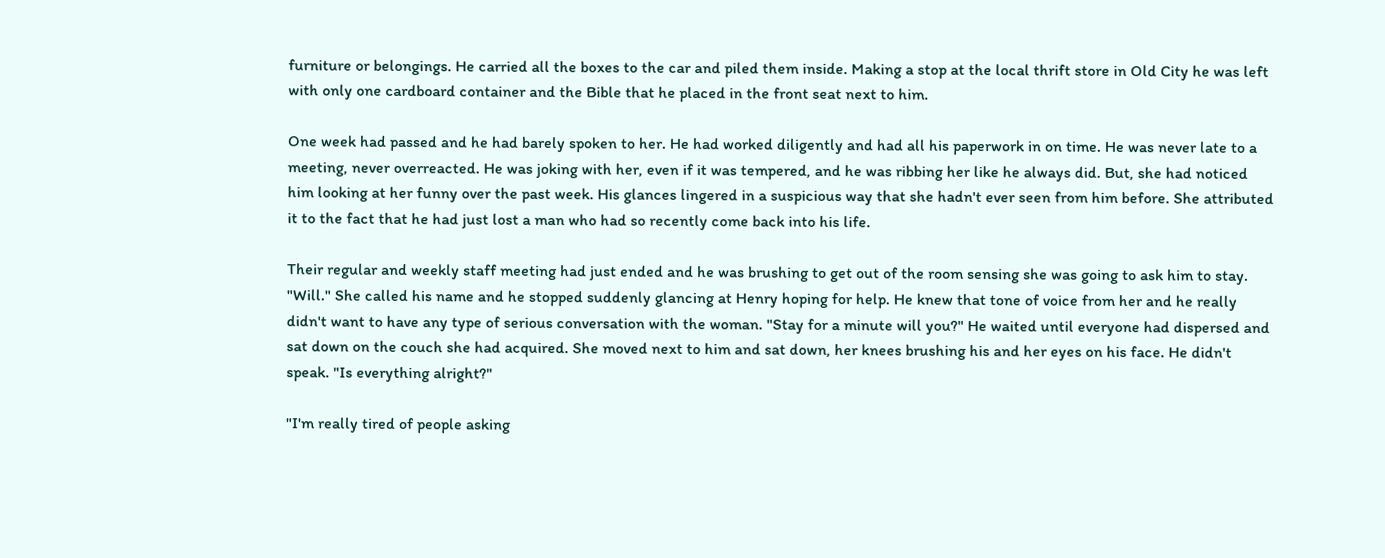furniture or belongings. He carried all the boxes to the car and piled them inside. Making a stop at the local thrift store in Old City he was left with only one cardboard container and the Bible that he placed in the front seat next to him.

One week had passed and he had barely spoken to her. He had worked diligently and had all his paperwork in on time. He was never late to a meeting, never overreacted. He was joking with her, even if it was tempered, and he was ribbing her like he always did. But, she had noticed him looking at her funny over the past week. His glances lingered in a suspicious way that she hadn't ever seen from him before. She attributed it to the fact that he had just lost a man who had so recently come back into his life.

Their regular and weekly staff meeting had just ended and he was brushing to get out of the room sensing she was going to ask him to stay. "Will." She called his name and he stopped suddenly glancing at Henry hoping for help. He knew that tone of voice from her and he really didn't want to have any type of serious conversation with the woman. "Stay for a minute will you?" He waited until everyone had dispersed and sat down on the couch she had acquired. She moved next to him and sat down, her knees brushing his and her eyes on his face. He didn't speak. "Is everything alright?"

"I'm really tired of people asking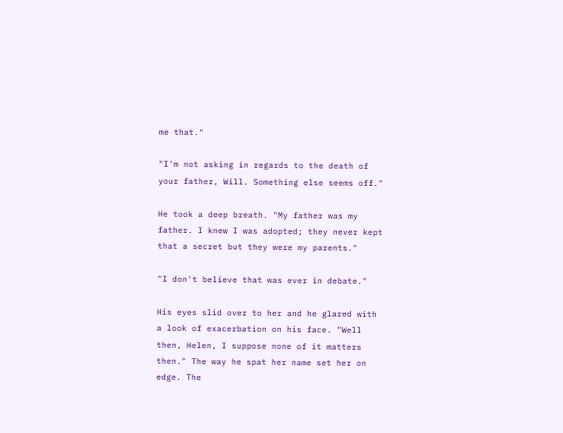me that."

"I'm not asking in regards to the death of your father, Will. Something else seems off."

He took a deep breath. "My father was my father. I knew I was adopted; they never kept that a secret but they were my parents."

"I don't believe that was ever in debate."

His eyes slid over to her and he glared with a look of exacerbation on his face. "Well then, Helen, I suppose none of it matters then." The way he spat her name set her on edge. The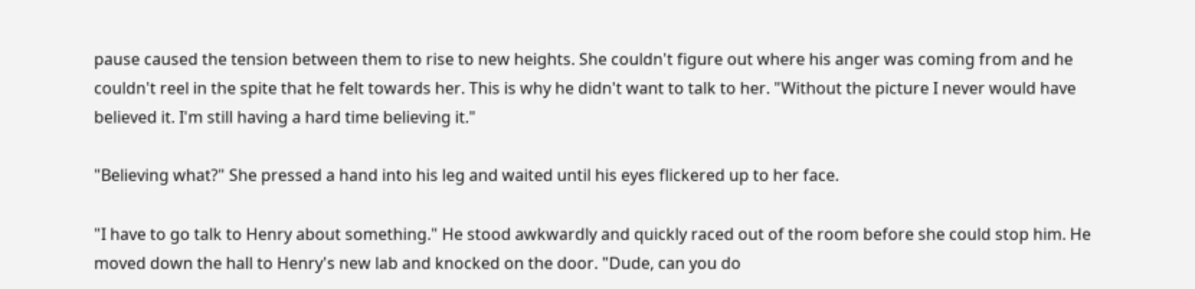pause caused the tension between them to rise to new heights. She couldn't figure out where his anger was coming from and he couldn't reel in the spite that he felt towards her. This is why he didn't want to talk to her. "Without the picture I never would have believed it. I'm still having a hard time believing it."

"Believing what?" She pressed a hand into his leg and waited until his eyes flickered up to her face.

"I have to go talk to Henry about something." He stood awkwardly and quickly raced out of the room before she could stop him. He moved down the hall to Henry's new lab and knocked on the door. "Dude, can you do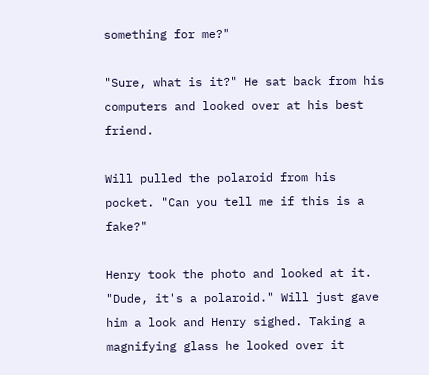something for me?"

"Sure, what is it?" He sat back from his computers and looked over at his best friend.

Will pulled the polaroid from his pocket. "Can you tell me if this is a fake?"

Henry took the photo and looked at it. "Dude, it's a polaroid." Will just gave him a look and Henry sighed. Taking a magnifying glass he looked over it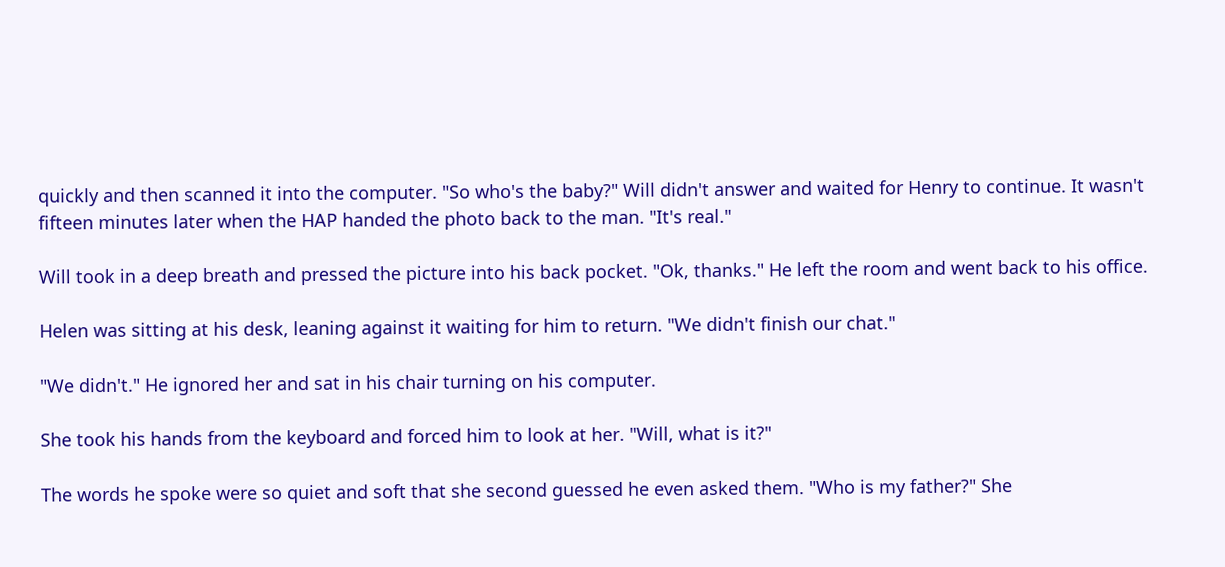quickly and then scanned it into the computer. "So who's the baby?" Will didn't answer and waited for Henry to continue. It wasn't fifteen minutes later when the HAP handed the photo back to the man. "It's real."

Will took in a deep breath and pressed the picture into his back pocket. "Ok, thanks." He left the room and went back to his office.

Helen was sitting at his desk, leaning against it waiting for him to return. "We didn't finish our chat."

"We didn't." He ignored her and sat in his chair turning on his computer.

She took his hands from the keyboard and forced him to look at her. "Will, what is it?"

The words he spoke were so quiet and soft that she second guessed he even asked them. "Who is my father?" She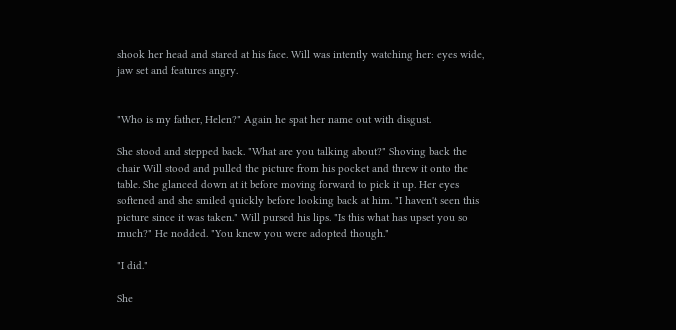shook her head and stared at his face. Will was intently watching her: eyes wide, jaw set and features angry.


"Who is my father, Helen?" Again he spat her name out with disgust.

She stood and stepped back. "What are you talking about?" Shoving back the chair Will stood and pulled the picture from his pocket and threw it onto the table. She glanced down at it before moving forward to pick it up. Her eyes softened and she smiled quickly before looking back at him. "I haven't seen this picture since it was taken." Will pursed his lips. "Is this what has upset you so much?" He nodded. "You knew you were adopted though."

"I did."

She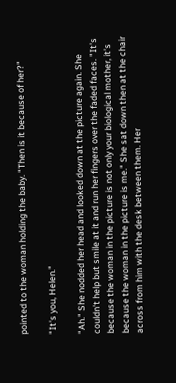pointed to the woman holding the baby. "Then is it because of her?"

"It's you, Helen."

"Ah." She nodded her head and looked down at the picture again. She couldn't help but smile at it and run her fingers over the faded faces. "It's because the woman in the picture is not only your biological mother, it's because the woman in the picture is me." She sat down then at the chair across from him with the desk between them. Her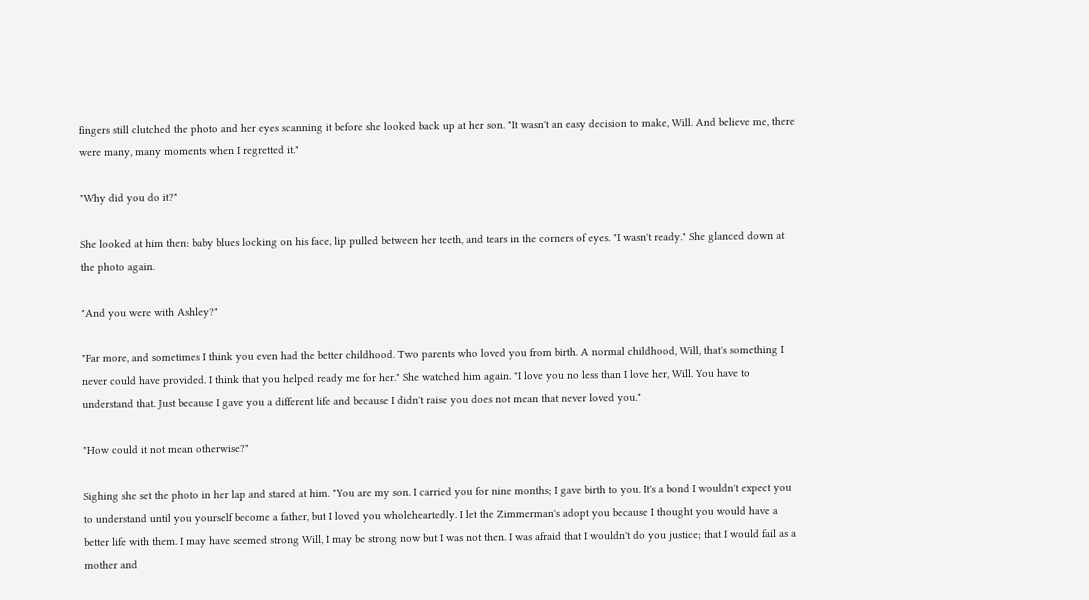fingers still clutched the photo and her eyes scanning it before she looked back up at her son. "It wasn't an easy decision to make, Will. And believe me, there were many, many moments when I regretted it."

"Why did you do it?"

She looked at him then: baby blues locking on his face, lip pulled between her teeth, and tears in the corners of eyes. "I wasn't ready." She glanced down at the photo again.

"And you were with Ashley?"

"Far more, and sometimes I think you even had the better childhood. Two parents who loved you from birth. A normal childhood, Will, that's something I never could have provided. I think that you helped ready me for her." She watched him again. "I love you no less than I love her, Will. You have to understand that. Just because I gave you a different life and because I didn't raise you does not mean that never loved you."

"How could it not mean otherwise?"

Sighing she set the photo in her lap and stared at him. "You are my son. I carried you for nine months; I gave birth to you. It's a bond I wouldn't expect you to understand until you yourself become a father, but I loved you wholeheartedly. I let the Zimmerman's adopt you because I thought you would have a better life with them. I may have seemed strong Will, I may be strong now but I was not then. I was afraid that I wouldn't do you justice; that I would fail as a mother and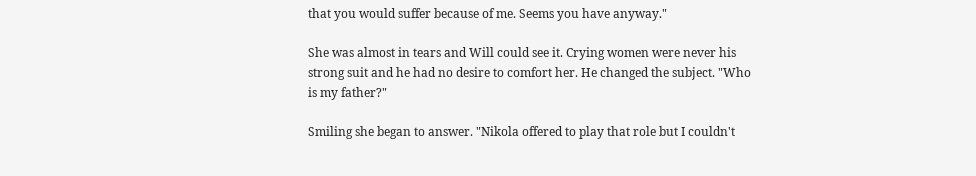that you would suffer because of me. Seems you have anyway."

She was almost in tears and Will could see it. Crying women were never his strong suit and he had no desire to comfort her. He changed the subject. "Who is my father?"

Smiling she began to answer. "Nikola offered to play that role but I couldn't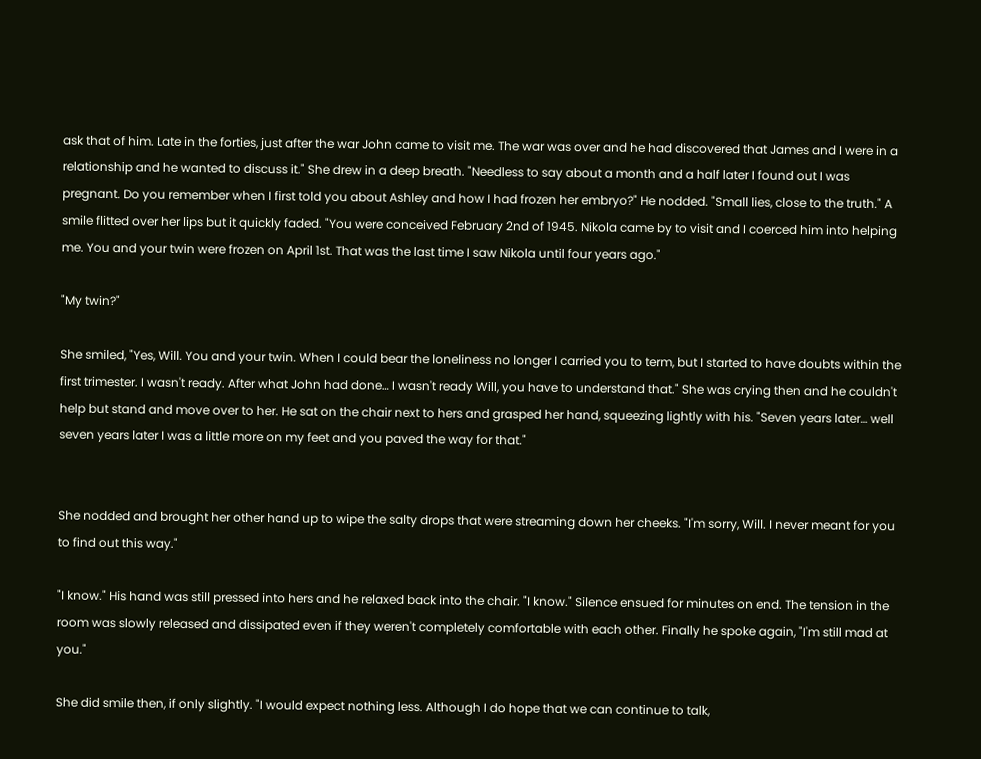ask that of him. Late in the forties, just after the war John came to visit me. The war was over and he had discovered that James and I were in a relationship and he wanted to discuss it." She drew in a deep breath. "Needless to say about a month and a half later I found out I was pregnant. Do you remember when I first told you about Ashley and how I had frozen her embryo?" He nodded. "Small lies, close to the truth." A smile flitted over her lips but it quickly faded. "You were conceived February 2nd of 1945. Nikola came by to visit and I coerced him into helping me. You and your twin were frozen on April 1st. That was the last time I saw Nikola until four years ago."

"My twin?"

She smiled, "Yes, Will. You and your twin. When I could bear the loneliness no longer I carried you to term, but I started to have doubts within the first trimester. I wasn't ready. After what John had done… I wasn't ready Will, you have to understand that." She was crying then and he couldn't help but stand and move over to her. He sat on the chair next to hers and grasped her hand, squeezing lightly with his. "Seven years later… well seven years later I was a little more on my feet and you paved the way for that."


She nodded and brought her other hand up to wipe the salty drops that were streaming down her cheeks. "I'm sorry, Will. I never meant for you to find out this way."

"I know." His hand was still pressed into hers and he relaxed back into the chair. "I know." Silence ensued for minutes on end. The tension in the room was slowly released and dissipated even if they weren't completely comfortable with each other. Finally he spoke again, "I'm still mad at you."

She did smile then, if only slightly. "I would expect nothing less. Although I do hope that we can continue to talk,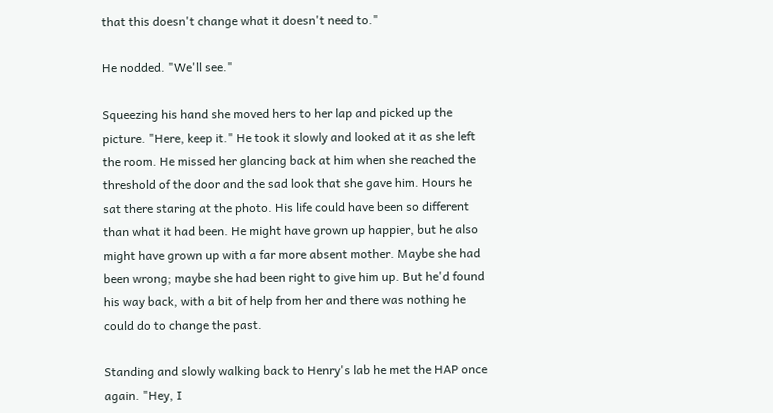that this doesn't change what it doesn't need to."

He nodded. "We'll see."

Squeezing his hand she moved hers to her lap and picked up the picture. "Here, keep it." He took it slowly and looked at it as she left the room. He missed her glancing back at him when she reached the threshold of the door and the sad look that she gave him. Hours he sat there staring at the photo. His life could have been so different than what it had been. He might have grown up happier, but he also might have grown up with a far more absent mother. Maybe she had been wrong; maybe she had been right to give him up. But he'd found his way back, with a bit of help from her and there was nothing he could do to change the past.

Standing and slowly walking back to Henry's lab he met the HAP once again. "Hey, I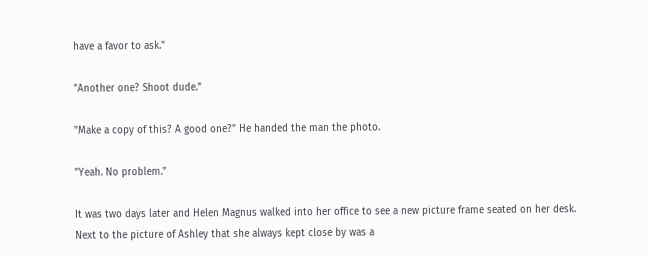have a favor to ask."

"Another one? Shoot dude."

"Make a copy of this? A good one?" He handed the man the photo.

"Yeah. No problem."

It was two days later and Helen Magnus walked into her office to see a new picture frame seated on her desk. Next to the picture of Ashley that she always kept close by was a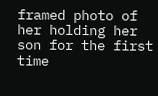framed photo of her holding her son for the first time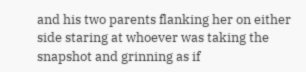and his two parents flanking her on either side staring at whoever was taking the snapshot and grinning as if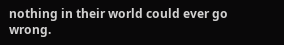nothing in their world could ever go wrong.